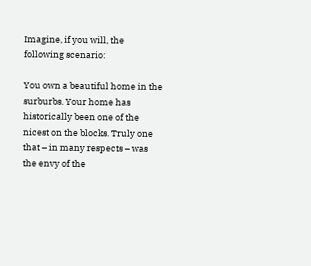Imagine, if you will, the following scenario:

You own a beautiful home in the surburbs. Your home has historically been one of the nicest on the blocks. Truly one that – in many respects – was the envy of the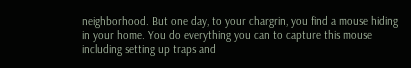neighborhood. But one day, to your chargrin, you find a mouse hiding in your home. You do everything you can to capture this mouse including setting up traps and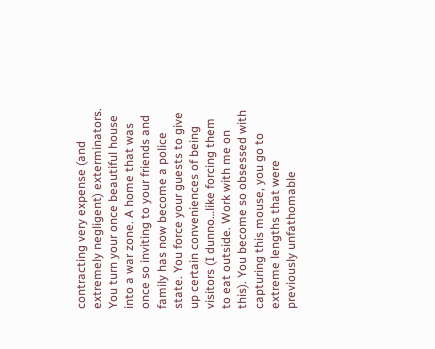contracting very expense (and extremely negligent) exterminators. You turn your once beautiful house into a war zone. A home that was once so inviting to your friends and family has now become a police state. You force your guests to give up certain conveniences of being visitors (I dunno…like forcing them to eat outside. Work with me on this). You become so obsessed with capturing this mouse, you go to extreme lengths that were previously unfathomable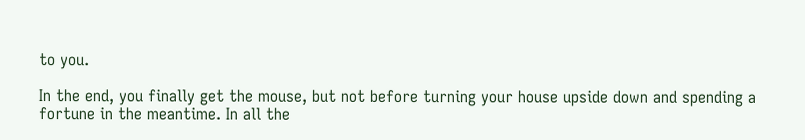to you.

In the end, you finally get the mouse, but not before turning your house upside down and spending a fortune in the meantime. In all the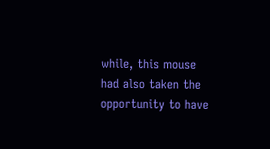while, this mouse had also taken the opportunity to have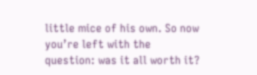little mice of his own. So now you’re left with the question: was it all worth it?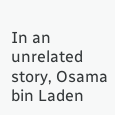In an unrelated story, Osama bin Laden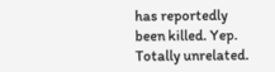has reportedly been killed. Yep. Totally unrelated.